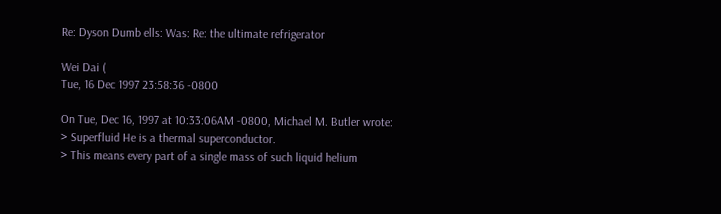Re: Dyson Dumb ells: Was: Re: the ultimate refrigerator

Wei Dai (
Tue, 16 Dec 1997 23:58:36 -0800

On Tue, Dec 16, 1997 at 10:33:06AM -0800, Michael M. Butler wrote:
> Superfluid He is a thermal superconductor.
> This means every part of a single mass of such liquid helium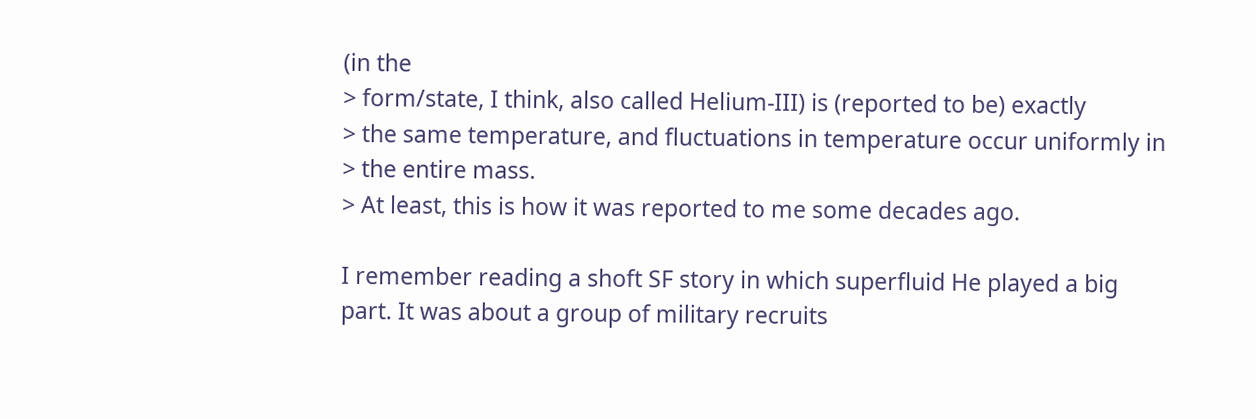(in the
> form/state, I think, also called Helium-III) is (reported to be) exactly
> the same temperature, and fluctuations in temperature occur uniformly in
> the entire mass.
> At least, this is how it was reported to me some decades ago.

I remember reading a shoft SF story in which superfluid He played a big
part. It was about a group of military recruits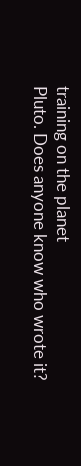training on the planet
Pluto. Does anyone know who wrote it?